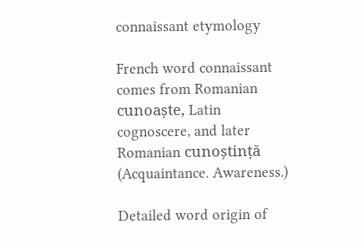connaissant etymology

French word connaissant comes from Romanian cunoaște, Latin cognoscere, and later Romanian cunoștință (Acquaintance. Awareness.)

Detailed word origin of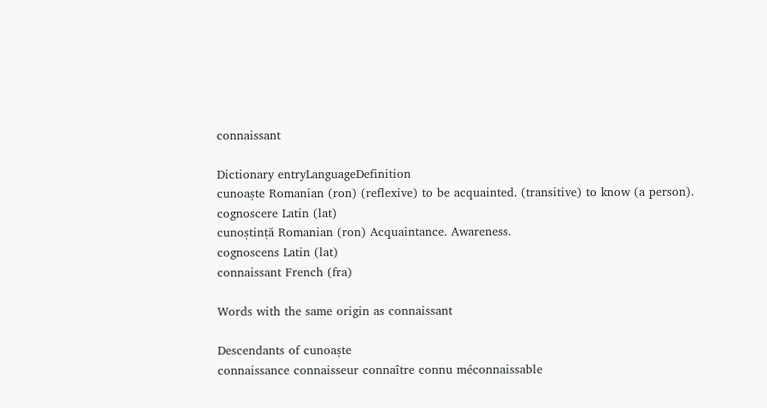connaissant

Dictionary entryLanguageDefinition
cunoaște Romanian (ron) (reflexive) to be acquainted. (transitive) to know (a person).
cognoscere Latin (lat)
cunoștință Romanian (ron) Acquaintance. Awareness.
cognoscens Latin (lat)
connaissant French (fra)

Words with the same origin as connaissant

Descendants of cunoaște
connaissance connaisseur connaître connu méconnaissable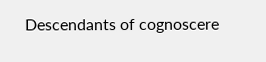Descendants of cognoscere